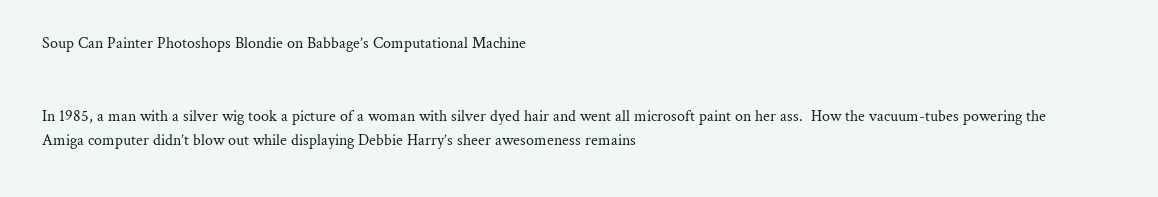Soup Can Painter Photoshops Blondie on Babbage’s Computational Machine


In 1985, a man with a silver wig took a picture of a woman with silver dyed hair and went all microsoft paint on her ass.  How the vacuum-tubes powering the Amiga computer didn’t blow out while displaying Debbie Harry’s sheer awesomeness remains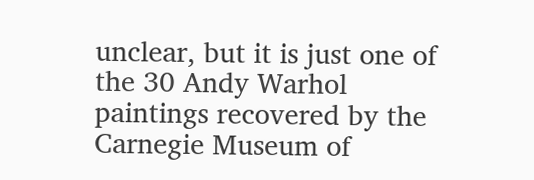unclear, but it is just one of the 30 Andy Warhol paintings recovered by the Carnegie Museum of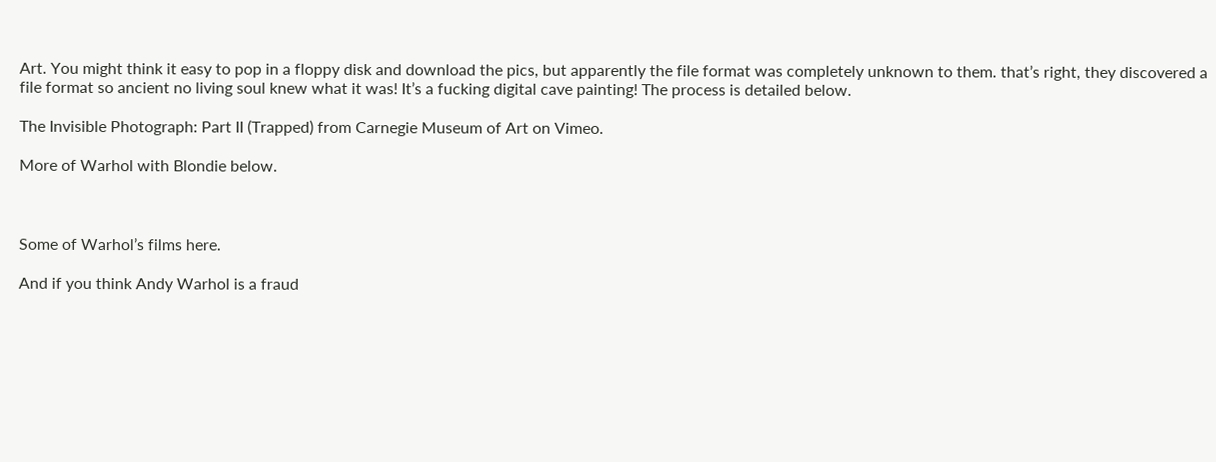Art. You might think it easy to pop in a floppy disk and download the pics, but apparently the file format was completely unknown to them. that’s right, they discovered a file format so ancient no living soul knew what it was! It’s a fucking digital cave painting! The process is detailed below.

The Invisible Photograph: Part II (Trapped) from Carnegie Museum of Art on Vimeo.

More of Warhol with Blondie below.



Some of Warhol’s films here.

And if you think Andy Warhol is a fraud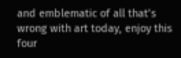and emblematic of all that’s wrong with art today, enjoy this four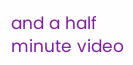and a half minute video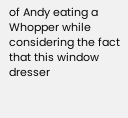of Andy eating a Whopper while considering the fact that this window dresser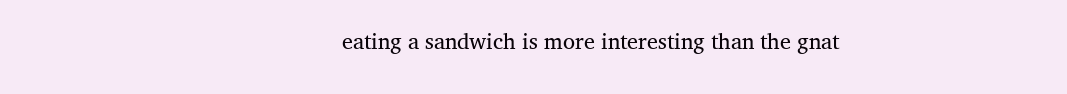eating a sandwich is more interesting than the gnat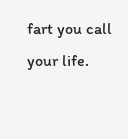fart you call your life.